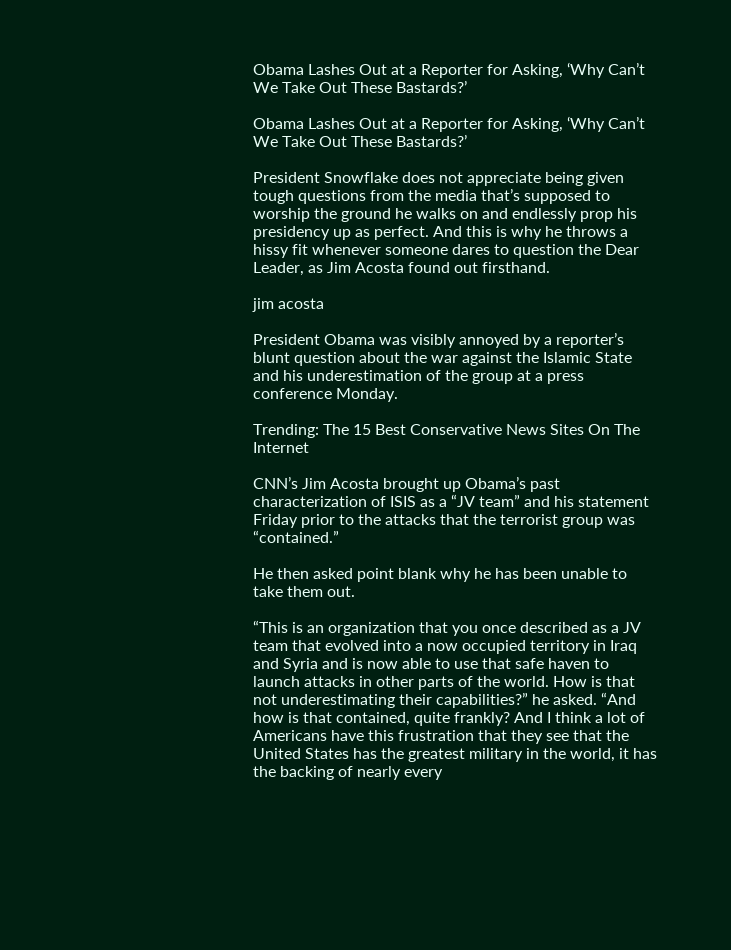Obama Lashes Out at a Reporter for Asking, ‘Why Can’t We Take Out These Bastards?’

Obama Lashes Out at a Reporter for Asking, ‘Why Can’t We Take Out These Bastards?’

President Snowflake does not appreciate being given tough questions from the media that’s supposed to worship the ground he walks on and endlessly prop his presidency up as perfect. And this is why he throws a hissy fit whenever someone dares to question the Dear Leader, as Jim Acosta found out firsthand.

jim acosta

President Obama was visibly annoyed by a reporter’s blunt question about the war against the Islamic State and his underestimation of the group at a press conference Monday.

Trending: The 15 Best Conservative News Sites On The Internet

CNN’s Jim Acosta brought up Obama’s past characterization of ISIS as a “JV team” and his statement Friday prior to the attacks that the terrorist group was “contained.”

He then asked point blank why he has been unable to take them out.

“This is an organization that you once described as a JV team that evolved into a now occupied territory in Iraq and Syria and is now able to use that safe haven to launch attacks in other parts of the world. How is that not underestimating their capabilities?” he asked. “And how is that contained, quite frankly? And I think a lot of Americans have this frustration that they see that the United States has the greatest military in the world, it has the backing of nearly every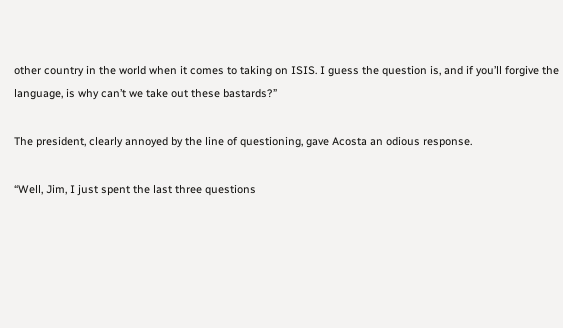other country in the world when it comes to taking on ISIS. I guess the question is, and if you’ll forgive the language, is why can’t we take out these bastards?”

The president, clearly annoyed by the line of questioning, gave Acosta an odious response.

“Well, Jim, I just spent the last three questions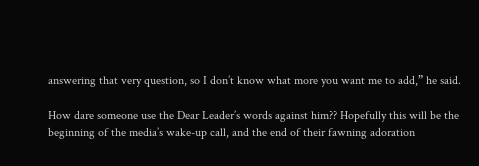answering that very question, so I don’t know what more you want me to add,” he said.

How dare someone use the Dear Leader’s words against him?? Hopefully this will be the beginning of the media’s wake-up call, and the end of their fawning adoration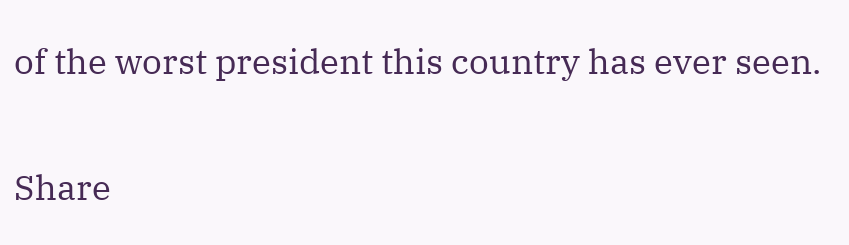of the worst president this country has ever seen.

Share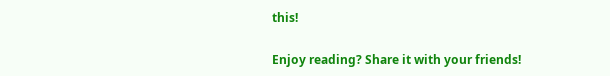this!

Enjoy reading? Share it with your friends!